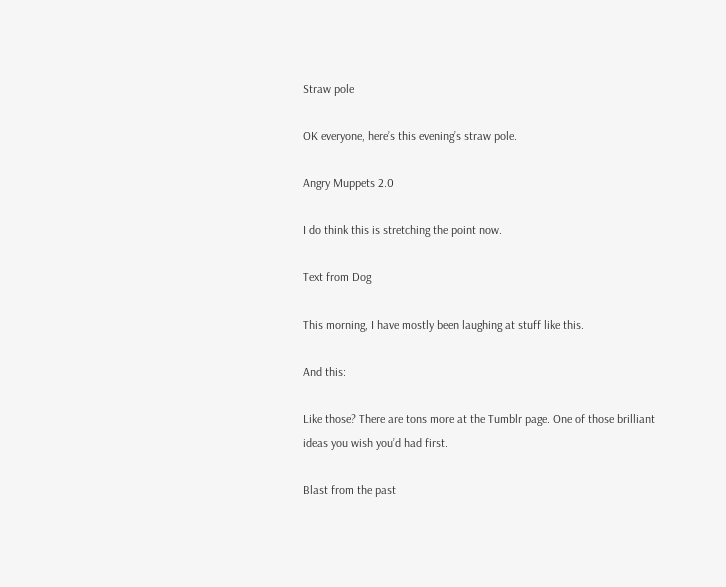Straw pole

OK everyone, here’s this evening’s straw pole.

Angry Muppets 2.0

I do think this is stretching the point now.

Text from Dog

This morning, I have mostly been laughing at stuff like this.

And this:

Like those? There are tons more at the Tumblr page. One of those brilliant ideas you wish you’d had first.

Blast from the past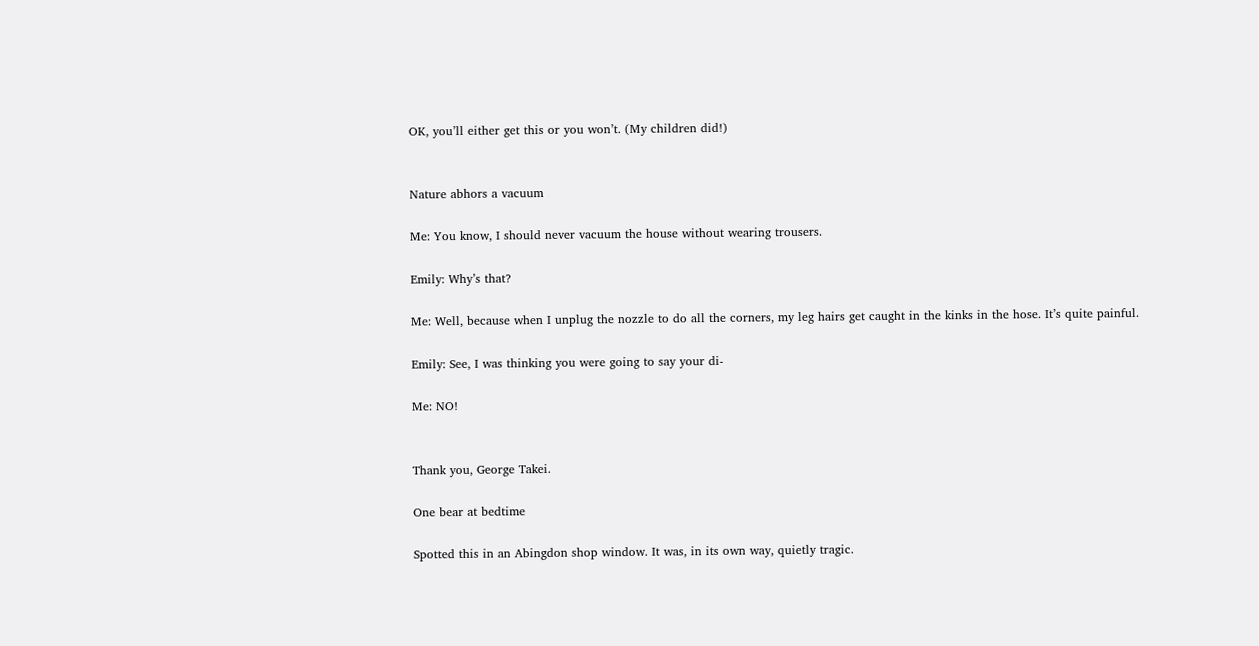OK, you’ll either get this or you won’t. (My children did!)


Nature abhors a vacuum

Me: You know, I should never vacuum the house without wearing trousers.

Emily: Why’s that?

Me: Well, because when I unplug the nozzle to do all the corners, my leg hairs get caught in the kinks in the hose. It’s quite painful.

Emily: See, I was thinking you were going to say your di-

Me: NO!


Thank you, George Takei.

One bear at bedtime

Spotted this in an Abingdon shop window. It was, in its own way, quietly tragic.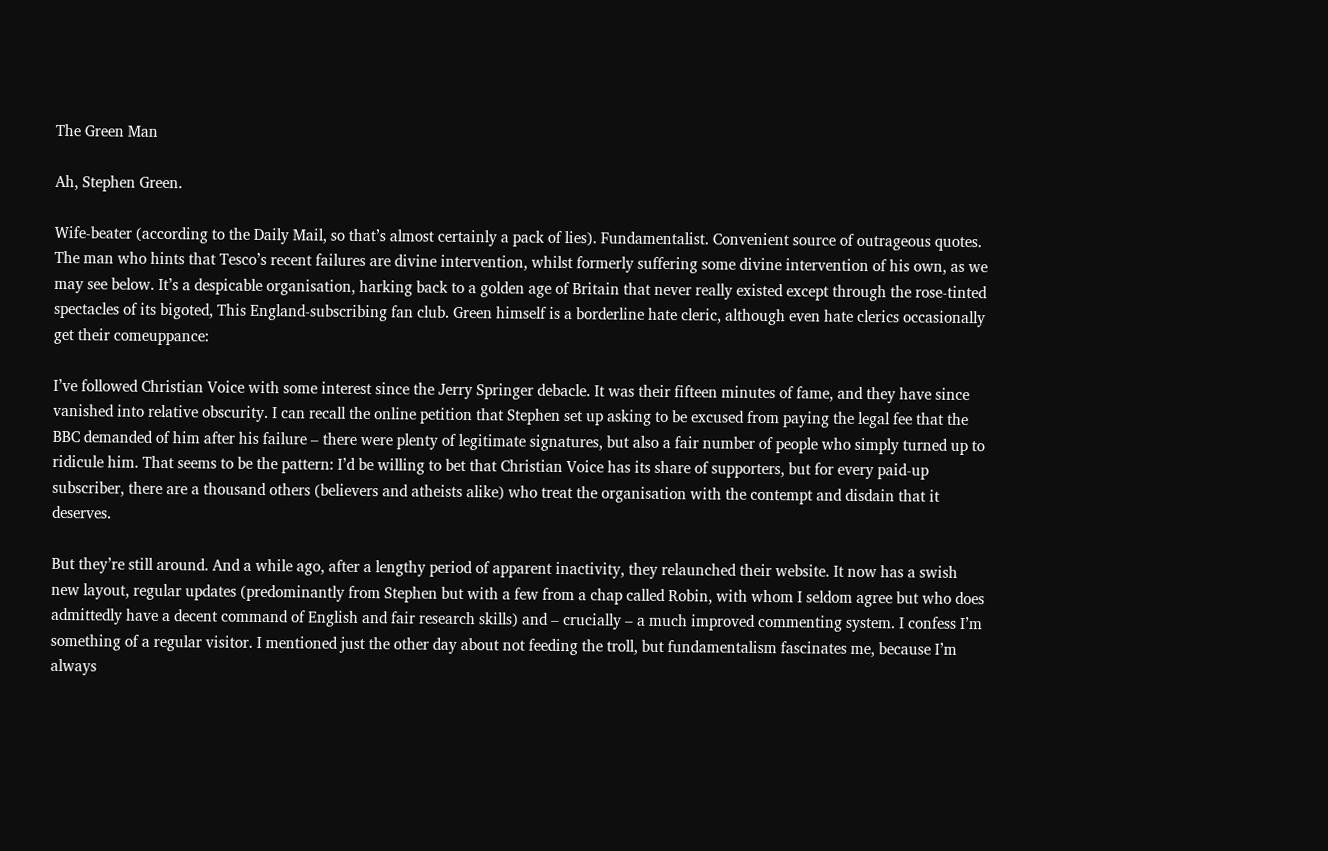The Green Man

Ah, Stephen Green.

Wife-beater (according to the Daily Mail, so that’s almost certainly a pack of lies). Fundamentalist. Convenient source of outrageous quotes. The man who hints that Tesco’s recent failures are divine intervention, whilst formerly suffering some divine intervention of his own, as we may see below. It’s a despicable organisation, harking back to a golden age of Britain that never really existed except through the rose-tinted spectacles of its bigoted, This England-subscribing fan club. Green himself is a borderline hate cleric, although even hate clerics occasionally get their comeuppance:

I’ve followed Christian Voice with some interest since the Jerry Springer debacle. It was their fifteen minutes of fame, and they have since vanished into relative obscurity. I can recall the online petition that Stephen set up asking to be excused from paying the legal fee that the BBC demanded of him after his failure – there were plenty of legitimate signatures, but also a fair number of people who simply turned up to ridicule him. That seems to be the pattern: I’d be willing to bet that Christian Voice has its share of supporters, but for every paid-up subscriber, there are a thousand others (believers and atheists alike) who treat the organisation with the contempt and disdain that it deserves.

But they’re still around. And a while ago, after a lengthy period of apparent inactivity, they relaunched their website. It now has a swish new layout, regular updates (predominantly from Stephen but with a few from a chap called Robin, with whom I seldom agree but who does admittedly have a decent command of English and fair research skills) and – crucially – a much improved commenting system. I confess I’m something of a regular visitor. I mentioned just the other day about not feeding the troll, but fundamentalism fascinates me, because I’m always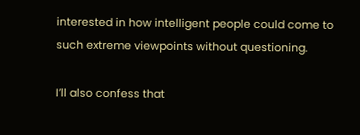interested in how intelligent people could come to such extreme viewpoints without questioning.

I’ll also confess that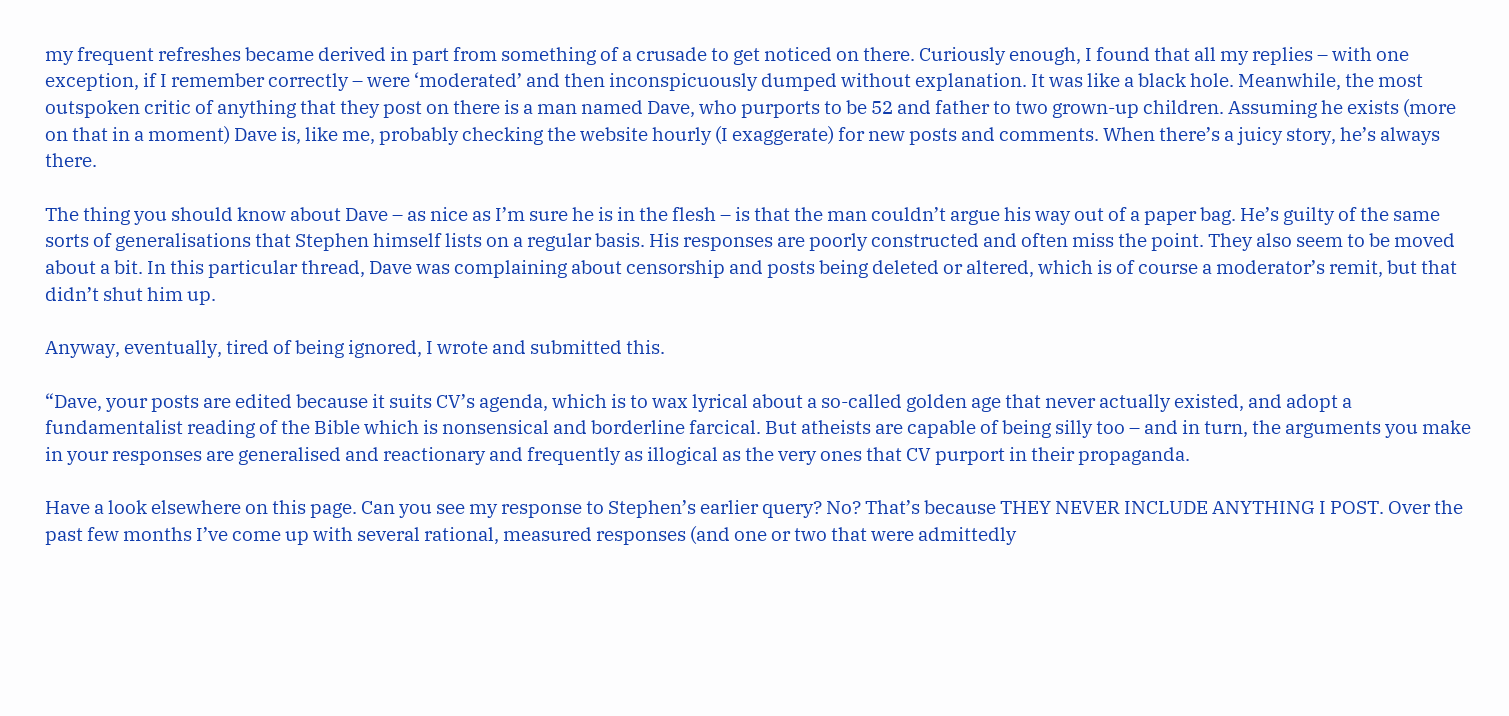my frequent refreshes became derived in part from something of a crusade to get noticed on there. Curiously enough, I found that all my replies – with one exception, if I remember correctly – were ‘moderated’ and then inconspicuously dumped without explanation. It was like a black hole. Meanwhile, the most outspoken critic of anything that they post on there is a man named Dave, who purports to be 52 and father to two grown-up children. Assuming he exists (more on that in a moment) Dave is, like me, probably checking the website hourly (I exaggerate) for new posts and comments. When there’s a juicy story, he’s always there.

The thing you should know about Dave – as nice as I’m sure he is in the flesh – is that the man couldn’t argue his way out of a paper bag. He’s guilty of the same sorts of generalisations that Stephen himself lists on a regular basis. His responses are poorly constructed and often miss the point. They also seem to be moved about a bit. In this particular thread, Dave was complaining about censorship and posts being deleted or altered, which is of course a moderator’s remit, but that didn’t shut him up.

Anyway, eventually, tired of being ignored, I wrote and submitted this.

“Dave, your posts are edited because it suits CV’s agenda, which is to wax lyrical about a so-called golden age that never actually existed, and adopt a fundamentalist reading of the Bible which is nonsensical and borderline farcical. But atheists are capable of being silly too – and in turn, the arguments you make in your responses are generalised and reactionary and frequently as illogical as the very ones that CV purport in their propaganda.

Have a look elsewhere on this page. Can you see my response to Stephen’s earlier query? No? That’s because THEY NEVER INCLUDE ANYTHING I POST. Over the past few months I’ve come up with several rational, measured responses (and one or two that were admittedly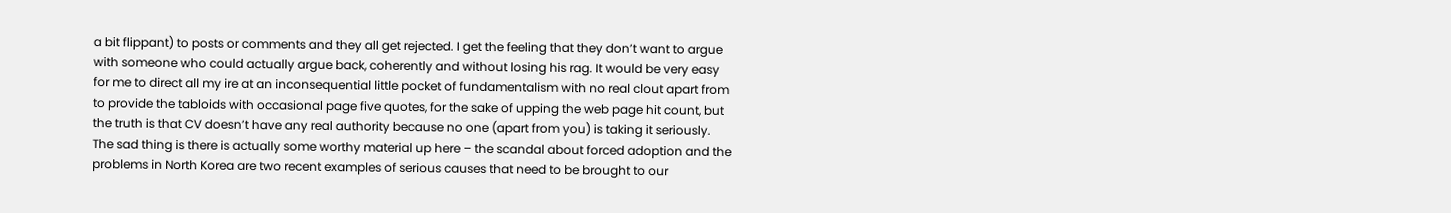a bit flippant) to posts or comments and they all get rejected. I get the feeling that they don’t want to argue with someone who could actually argue back, coherently and without losing his rag. It would be very easy for me to direct all my ire at an inconsequential little pocket of fundamentalism with no real clout apart from to provide the tabloids with occasional page five quotes, for the sake of upping the web page hit count, but the truth is that CV doesn’t have any real authority because no one (apart from you) is taking it seriously. The sad thing is there is actually some worthy material up here – the scandal about forced adoption and the problems in North Korea are two recent examples of serious causes that need to be brought to our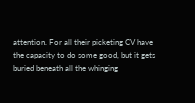attention. For all their picketing CV have the capacity to do some good, but it gets buried beneath all the whinging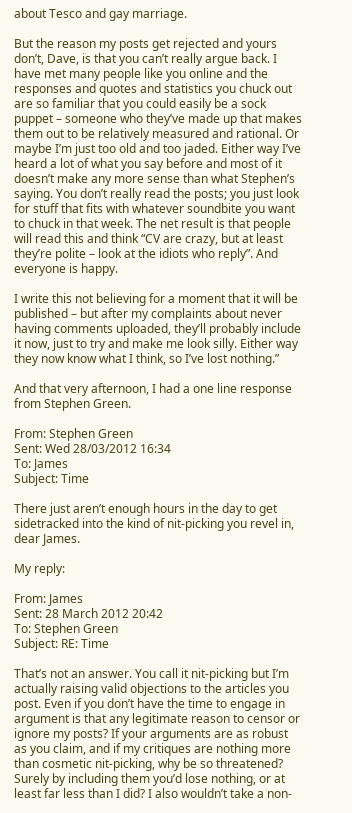about Tesco and gay marriage.

But the reason my posts get rejected and yours don’t, Dave, is that you can’t really argue back. I have met many people like you online and the responses and quotes and statistics you chuck out are so familiar that you could easily be a sock puppet – someone who they’ve made up that makes them out to be relatively measured and rational. Or maybe I’m just too old and too jaded. Either way I’ve heard a lot of what you say before and most of it doesn’t make any more sense than what Stephen’s saying. You don’t really read the posts; you just look for stuff that fits with whatever soundbite you want to chuck in that week. The net result is that people will read this and think “CV are crazy, but at least they’re polite – look at the idiots who reply”. And everyone is happy.

I write this not believing for a moment that it will be published – but after my complaints about never having comments uploaded, they’ll probably include it now, just to try and make me look silly. Either way they now know what I think, so I’ve lost nothing.”

And that very afternoon, I had a one line response from Stephen Green.

From: Stephen Green
Sent: Wed 28/03/2012 16:34
To: James
Subject: Time

There just aren’t enough hours in the day to get sidetracked into the kind of nit-picking you revel in, dear James.

My reply:

From: James
Sent: 28 March 2012 20:42
To: Stephen Green
Subject: RE: Time

That’s not an answer. You call it nit-picking but I’m actually raising valid objections to the articles you post. Even if you don’t have the time to engage in argument is that any legitimate reason to censor or ignore my posts? If your arguments are as robust as you claim, and if my critiques are nothing more than cosmetic nit-picking, why be so threatened? Surely by including them you’d lose nothing, or at least far less than I did? I also wouldn’t take a non-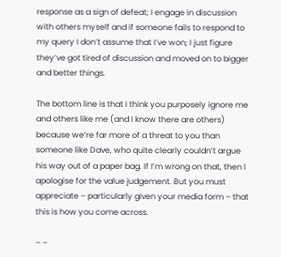response as a sign of defeat; I engage in discussion with others myself and if someone fails to respond to my query I don’t assume that I’ve won; I just figure they’ve got tired of discussion and moved on to bigger and better things.

The bottom line is that I think you purposely ignore me and others like me (and I know there are others) because we’re far more of a threat to you than someone like Dave, who quite clearly couldn’t argue his way out of a paper bag. If I’m wrong on that, then I apologise for the value judgement. But you must appreciate – particularly given your media form – that this is how you come across.

– –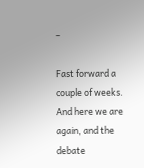–

Fast forward a couple of weeks. And here we are again, and the debate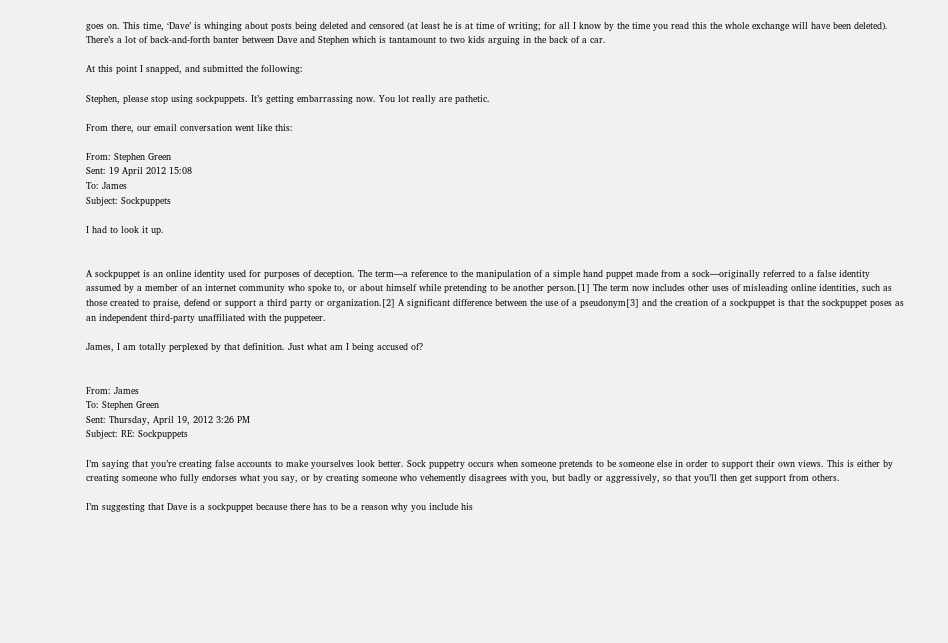goes on. This time, ‘Dave’ is whinging about posts being deleted and censored (at least he is at time of writing; for all I know by the time you read this the whole exchange will have been deleted). There’s a lot of back-and-forth banter between Dave and Stephen which is tantamount to two kids arguing in the back of a car.

At this point I snapped, and submitted the following:

Stephen, please stop using sockpuppets. It’s getting embarrassing now. You lot really are pathetic.

From there, our email conversation went like this:

From: Stephen Green
Sent: 19 April 2012 15:08
To: James
Subject: Sockpuppets

I had to look it up.


A sockpuppet is an online identity used for purposes of deception. The term—a reference to the manipulation of a simple hand puppet made from a sock—originally referred to a false identity assumed by a member of an internet community who spoke to, or about himself while pretending to be another person.[1] The term now includes other uses of misleading online identities, such as those created to praise, defend or support a third party or organization.[2] A significant difference between the use of a pseudonym[3] and the creation of a sockpuppet is that the sockpuppet poses as an independent third-party unaffiliated with the puppeteer.

James, I am totally perplexed by that definition. Just what am I being accused of?


From: James
To: Stephen Green
Sent: Thursday, April 19, 2012 3:26 PM
Subject: RE: Sockpuppets

I’m saying that you’re creating false accounts to make yourselves look better. Sock puppetry occurs when someone pretends to be someone else in order to support their own views. This is either by creating someone who fully endorses what you say, or by creating someone who vehemently disagrees with you, but badly or aggressively, so that you’ll then get support from others.

I’m suggesting that Dave is a sockpuppet because there has to be a reason why you include his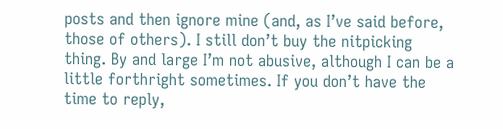posts and then ignore mine (and, as I’ve said before, those of others). I still don’t buy the nitpicking thing. By and large I’m not abusive, although I can be a little forthright sometimes. If you don’t have the time to reply,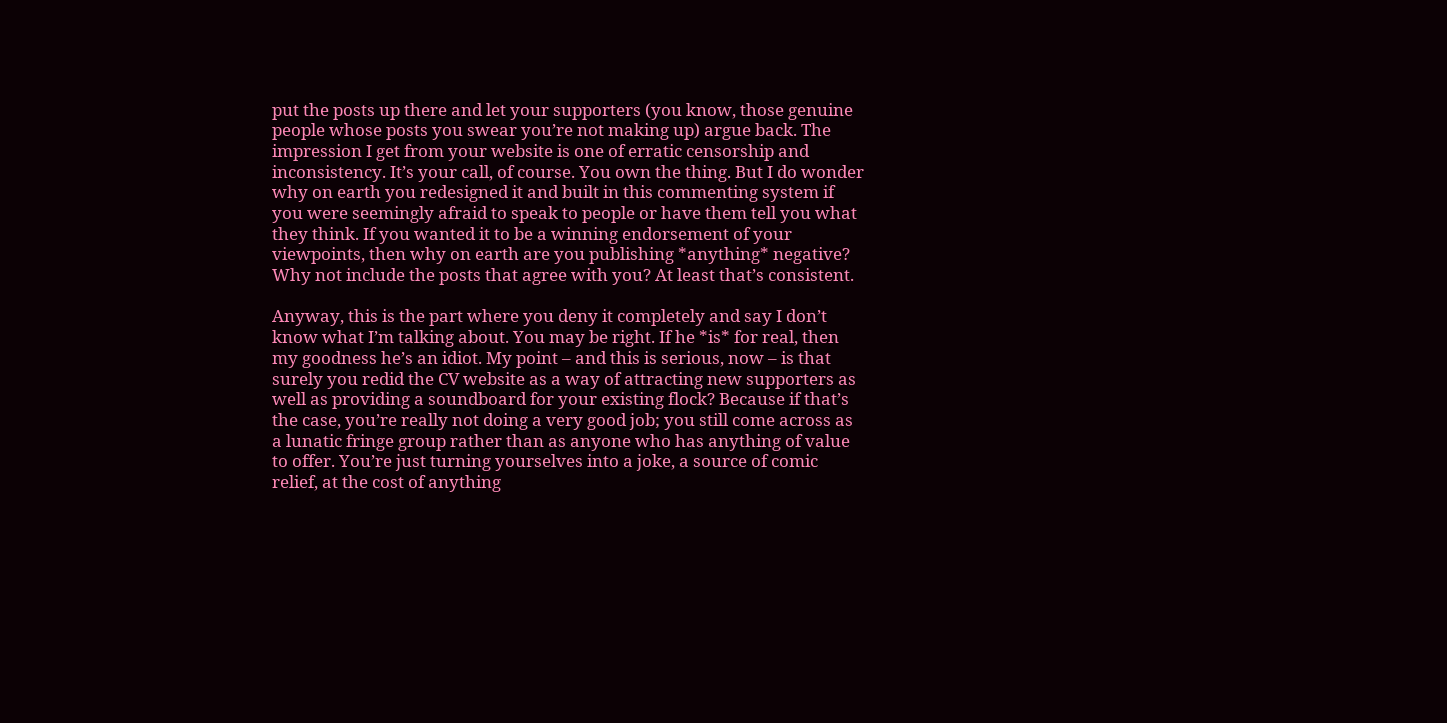put the posts up there and let your supporters (you know, those genuine people whose posts you swear you’re not making up) argue back. The impression I get from your website is one of erratic censorship and inconsistency. It’s your call, of course. You own the thing. But I do wonder why on earth you redesigned it and built in this commenting system if you were seemingly afraid to speak to people or have them tell you what they think. If you wanted it to be a winning endorsement of your viewpoints, then why on earth are you publishing *anything* negative? Why not include the posts that agree with you? At least that’s consistent.

Anyway, this is the part where you deny it completely and say I don’t know what I’m talking about. You may be right. If he *is* for real, then my goodness he’s an idiot. My point – and this is serious, now – is that surely you redid the CV website as a way of attracting new supporters as well as providing a soundboard for your existing flock? Because if that’s the case, you’re really not doing a very good job; you still come across as a lunatic fringe group rather than as anyone who has anything of value to offer. You’re just turning yourselves into a joke, a source of comic relief, at the cost of anything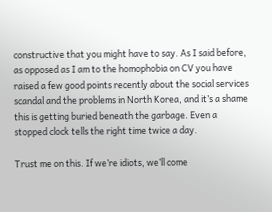constructive that you might have to say. As I said before, as opposed as I am to the homophobia on CV you have raised a few good points recently about the social services scandal and the problems in North Korea, and it’s a shame this is getting buried beneath the garbage. Even a stopped clock tells the right time twice a day.

Trust me on this. If we’re idiots, we’ll come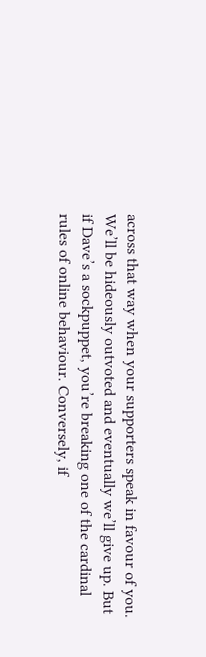across that way when your supporters speak in favour of you. We’ll be hideously outvoted and eventually we’ll give up. But if Dave’s a sockpuppet, you’re breaking one of the cardinal rules of online behaviour. Conversely, if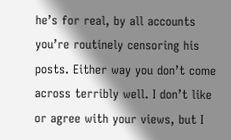he’s for real, by all accounts you’re routinely censoring his posts. Either way you don’t come across terribly well. I don’t like or agree with your views, but I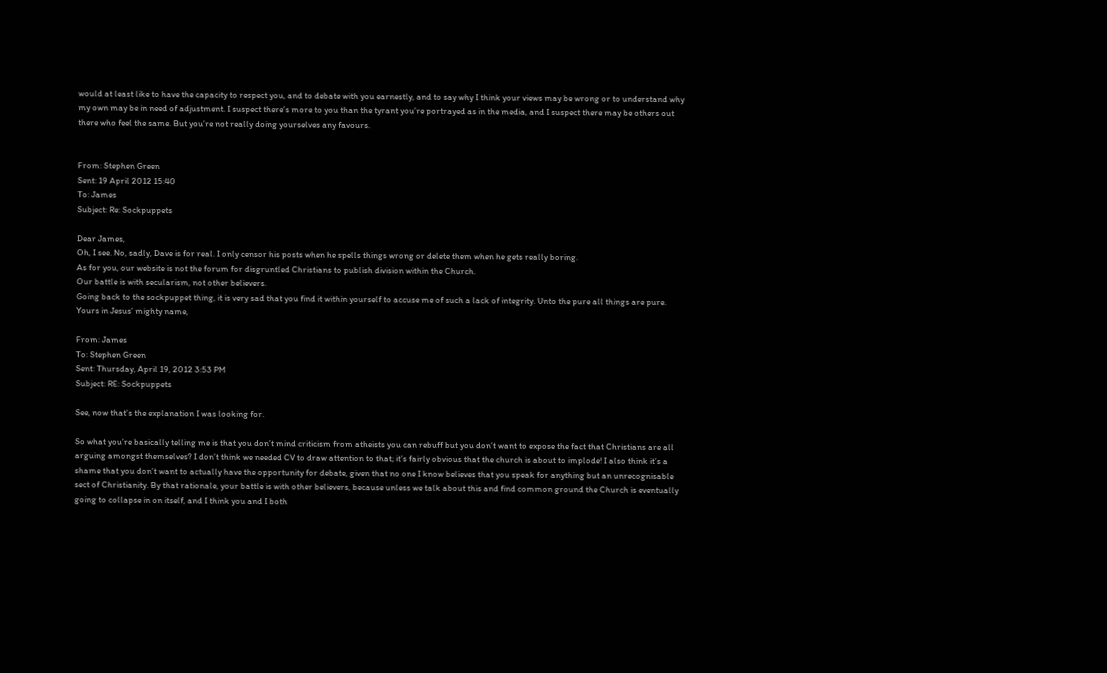would at least like to have the capacity to respect you, and to debate with you earnestly, and to say why I think your views may be wrong or to understand why my own may be in need of adjustment. I suspect there’s more to you than the tyrant you’re portrayed as in the media, and I suspect there may be others out there who feel the same. But you’re not really doing yourselves any favours.


From: Stephen Green
Sent: 19 April 2012 15:40
To: James
Subject: Re: Sockpuppets

Dear James,
Oh, I see. No, sadly, Dave is for real. I only censor his posts when he spells things wrong or delete them when he gets really boring.
As for you, our website is not the forum for disgruntled Christians to publish division within the Church.
Our battle is with secularism, not other believers.
Going back to the sockpuppet thing, it is very sad that you find it within yourself to accuse me of such a lack of integrity. Unto the pure all things are pure.
Yours in Jesus’ mighty name,

From: James
To: Stephen Green
Sent: Thursday, April 19, 2012 3:53 PM
Subject: RE: Sockpuppets

See, now that’s the explanation I was looking for.

So what you’re basically telling me is that you don’t mind criticism from atheists you can rebuff but you don’t want to expose the fact that Christians are all arguing amongst themselves? I don’t think we needed CV to draw attention to that; it’s fairly obvious that the church is about to implode! I also think it’s a shame that you don’t want to actually have the opportunity for debate, given that no one I know believes that you speak for anything but an unrecognisable sect of Christianity. By that rationale, your battle is with other believers, because unless we talk about this and find common ground the Church is eventually going to collapse in on itself, and I think you and I both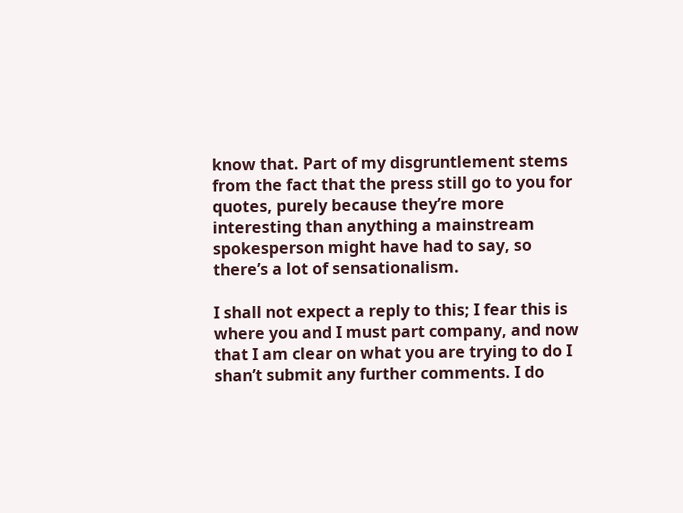know that. Part of my disgruntlement stems from the fact that the press still go to you for quotes, purely because they’re more interesting than anything a mainstream spokesperson might have had to say, so there’s a lot of sensationalism.

I shall not expect a reply to this; I fear this is where you and I must part company, and now that I am clear on what you are trying to do I shan’t submit any further comments. I do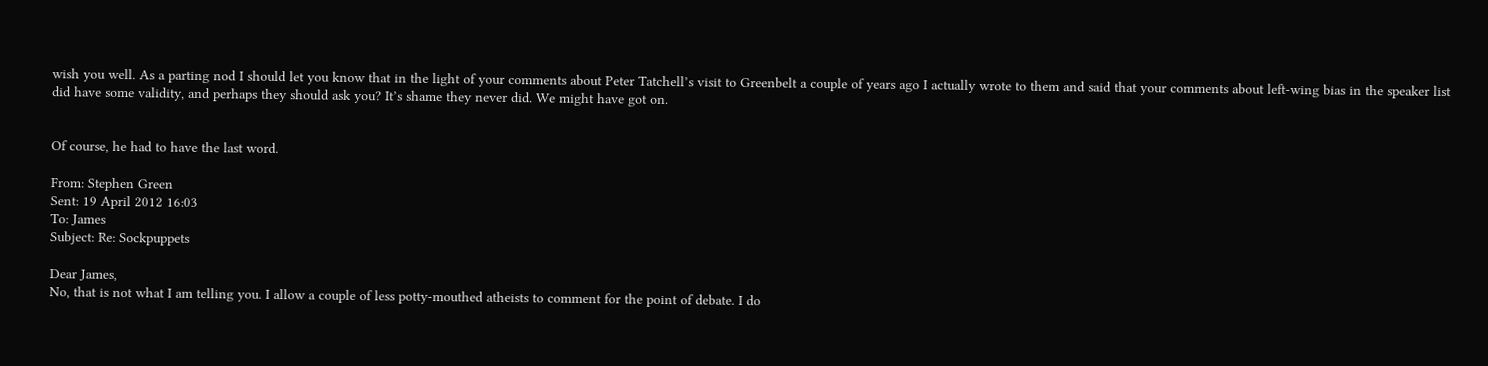wish you well. As a parting nod I should let you know that in the light of your comments about Peter Tatchell’s visit to Greenbelt a couple of years ago I actually wrote to them and said that your comments about left-wing bias in the speaker list did have some validity, and perhaps they should ask you? It’s shame they never did. We might have got on.


Of course, he had to have the last word.

From: Stephen Green
Sent: 19 April 2012 16:03
To: James
Subject: Re: Sockpuppets

Dear James,
No, that is not what I am telling you. I allow a couple of less potty-mouthed atheists to comment for the point of debate. I do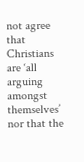not agree that Christians are ‘all arguing amongst themselves’ nor that the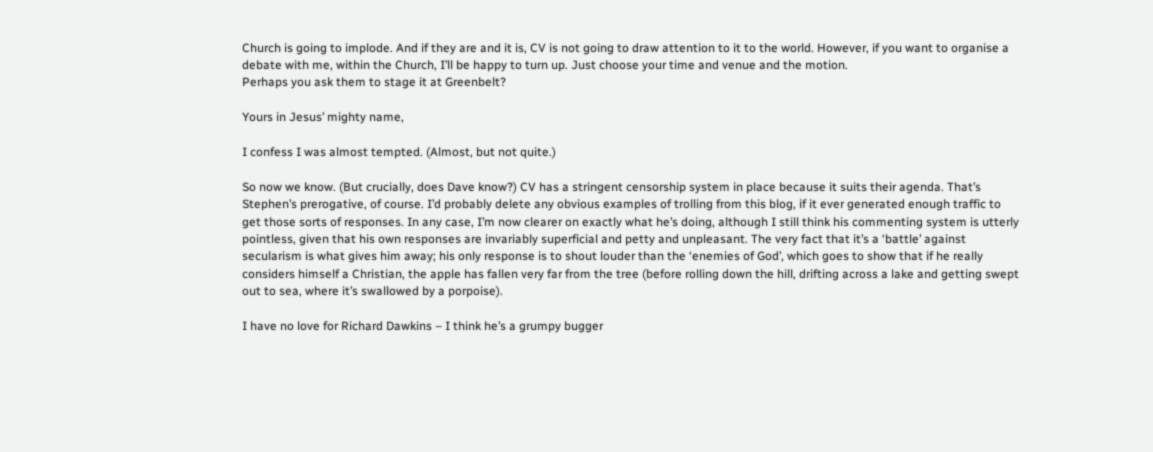Church is going to implode. And if they are and it is, CV is not going to draw attention to it to the world. However, if you want to organise a debate with me, within the Church, I’ll be happy to turn up. Just choose your time and venue and the motion.
Perhaps you ask them to stage it at Greenbelt?

Yours in Jesus’ mighty name,

I confess I was almost tempted. (Almost, but not quite.)

So now we know. (But crucially, does Dave know?) CV has a stringent censorship system in place because it suits their agenda. That’s Stephen’s prerogative, of course. I’d probably delete any obvious examples of trolling from this blog, if it ever generated enough traffic to get those sorts of responses. In any case, I’m now clearer on exactly what he’s doing, although I still think his commenting system is utterly pointless, given that his own responses are invariably superficial and petty and unpleasant. The very fact that it’s a ‘battle’ against secularism is what gives him away; his only response is to shout louder than the ‘enemies of God’, which goes to show that if he really considers himself a Christian, the apple has fallen very far from the tree (before rolling down the hill, drifting across a lake and getting swept out to sea, where it’s swallowed by a porpoise).

I have no love for Richard Dawkins – I think he’s a grumpy bugger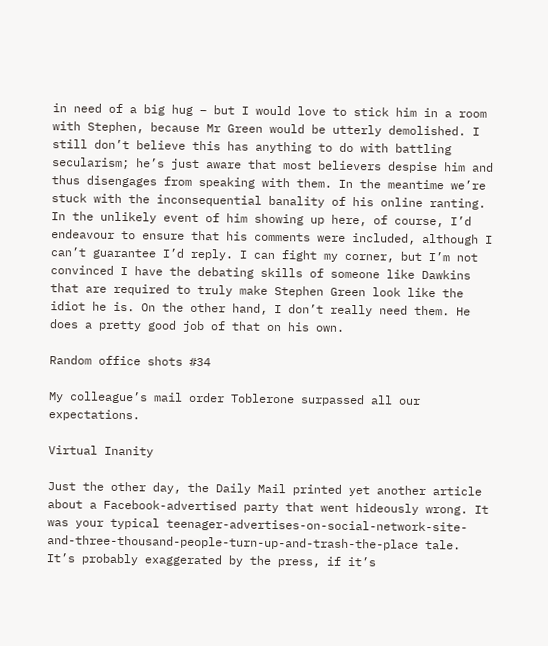in need of a big hug – but I would love to stick him in a room with Stephen, because Mr Green would be utterly demolished. I still don’t believe this has anything to do with battling secularism; he’s just aware that most believers despise him and thus disengages from speaking with them. In the meantime we’re stuck with the inconsequential banality of his online ranting. In the unlikely event of him showing up here, of course, I’d endeavour to ensure that his comments were included, although I can’t guarantee I’d reply. I can fight my corner, but I’m not convinced I have the debating skills of someone like Dawkins that are required to truly make Stephen Green look like the idiot he is. On the other hand, I don’t really need them. He does a pretty good job of that on his own.

Random office shots #34

My colleague’s mail order Toblerone surpassed all our expectations.

Virtual Inanity

Just the other day, the Daily Mail printed yet another article about a Facebook-advertised party that went hideously wrong. It was your typical teenager-advertises-on-social-network-site-and-three-thousand-people-turn-up-and-trash-the-place tale. It’s probably exaggerated by the press, if it’s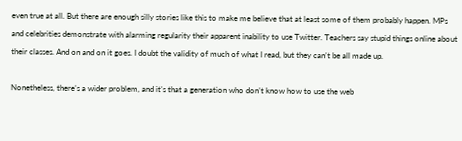even true at all. But there are enough silly stories like this to make me believe that at least some of them probably happen. MPs and celebrities demonstrate with alarming regularity their apparent inability to use Twitter. Teachers say stupid things online about their classes. And on and on it goes. I doubt the validity of much of what I read, but they can’t be all made up.

Nonetheless, there’s a wider problem, and it’s that a generation who don’t know how to use the web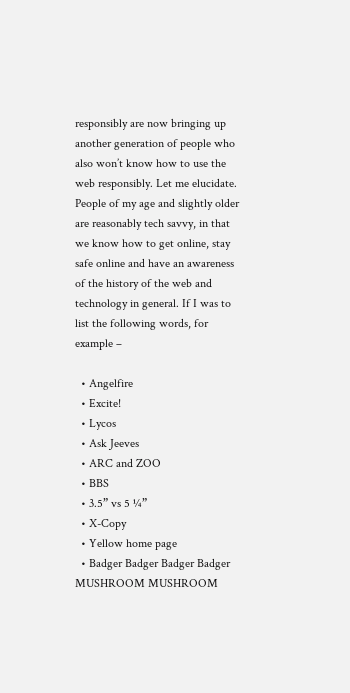responsibly are now bringing up another generation of people who also won’t know how to use the web responsibly. Let me elucidate. People of my age and slightly older are reasonably tech savvy, in that we know how to get online, stay safe online and have an awareness of the history of the web and technology in general. If I was to list the following words, for example –

  • Angelfire
  • Excite!
  • Lycos
  • Ask Jeeves
  • ARC and ZOO
  • BBS
  • 3.5” vs 5 ¼”
  • X-Copy
  • Yellow home page
  • Badger Badger Badger Badger MUSHROOM MUSHROOM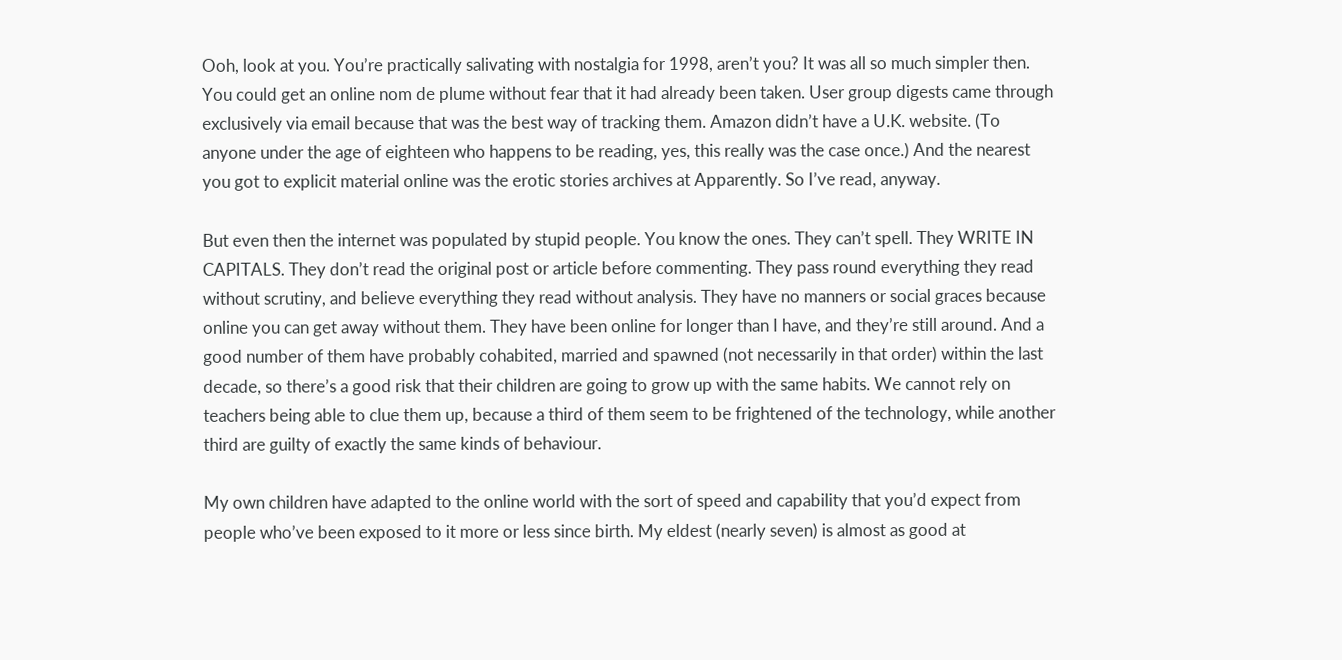Ooh, look at you. You’re practically salivating with nostalgia for 1998, aren’t you? It was all so much simpler then. You could get an online nom de plume without fear that it had already been taken. User group digests came through exclusively via email because that was the best way of tracking them. Amazon didn’t have a U.K. website. (To anyone under the age of eighteen who happens to be reading, yes, this really was the case once.) And the nearest you got to explicit material online was the erotic stories archives at Apparently. So I’ve read, anyway.

But even then the internet was populated by stupid people. You know the ones. They can’t spell. They WRITE IN CAPITALS. They don’t read the original post or article before commenting. They pass round everything they read without scrutiny, and believe everything they read without analysis. They have no manners or social graces because online you can get away without them. They have been online for longer than I have, and they’re still around. And a good number of them have probably cohabited, married and spawned (not necessarily in that order) within the last decade, so there’s a good risk that their children are going to grow up with the same habits. We cannot rely on teachers being able to clue them up, because a third of them seem to be frightened of the technology, while another third are guilty of exactly the same kinds of behaviour.

My own children have adapted to the online world with the sort of speed and capability that you’d expect from people who’ve been exposed to it more or less since birth. My eldest (nearly seven) is almost as good at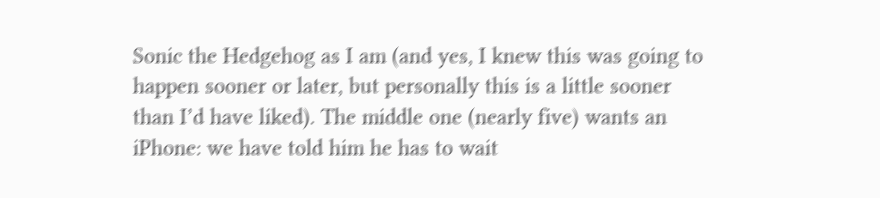Sonic the Hedgehog as I am (and yes, I knew this was going to happen sooner or later, but personally this is a little sooner than I’d have liked). The middle one (nearly five) wants an iPhone: we have told him he has to wait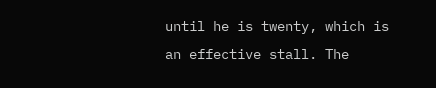until he is twenty, which is an effective stall. The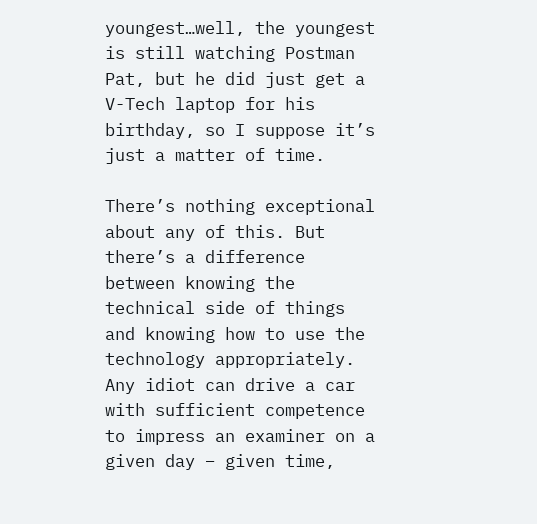youngest…well, the youngest is still watching Postman Pat, but he did just get a V-Tech laptop for his birthday, so I suppose it’s just a matter of time.

There’s nothing exceptional about any of this. But there’s a difference between knowing the technical side of things and knowing how to use the technology appropriately. Any idiot can drive a car with sufficient competence to impress an examiner on a given day – given time,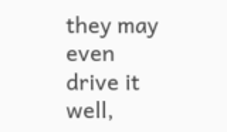they may even drive it well,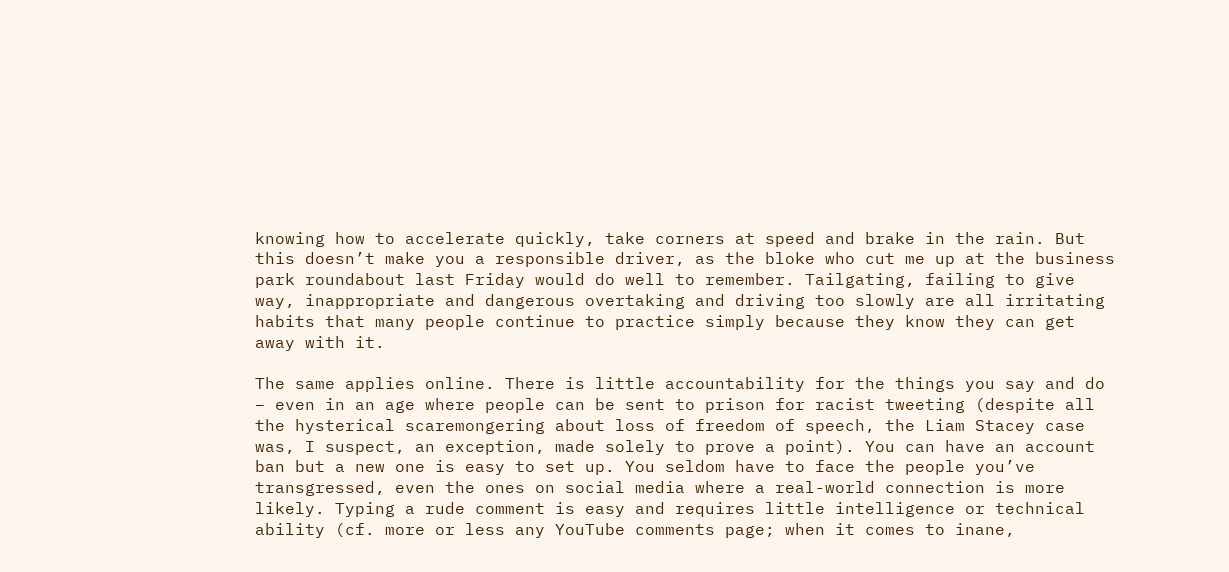knowing how to accelerate quickly, take corners at speed and brake in the rain. But this doesn’t make you a responsible driver, as the bloke who cut me up at the business park roundabout last Friday would do well to remember. Tailgating, failing to give way, inappropriate and dangerous overtaking and driving too slowly are all irritating habits that many people continue to practice simply because they know they can get away with it.

The same applies online. There is little accountability for the things you say and do – even in an age where people can be sent to prison for racist tweeting (despite all the hysterical scaremongering about loss of freedom of speech, the Liam Stacey case was, I suspect, an exception, made solely to prove a point). You can have an account ban but a new one is easy to set up. You seldom have to face the people you’ve transgressed, even the ones on social media where a real-world connection is more likely. Typing a rude comment is easy and requires little intelligence or technical ability (cf. more or less any YouTube comments page; when it comes to inane,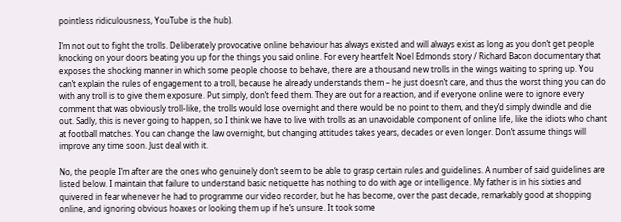pointless ridiculousness, YouTube is the hub).

I’m not out to fight the trolls. Deliberately provocative online behaviour has always existed and will always exist as long as you don’t get people knocking on your doors beating you up for the things you said online. For every heartfelt Noel Edmonds story / Richard Bacon documentary that exposes the shocking manner in which some people choose to behave, there are a thousand new trolls in the wings waiting to spring up. You can’t explain the rules of engagement to a troll, because he already understands them – he just doesn’t care, and thus the worst thing you can do with any troll is to give them exposure. Put simply, don’t feed them. They are out for a reaction, and if everyone online were to ignore every comment that was obviously troll-like, the trolls would lose overnight and there would be no point to them, and they’d simply dwindle and die out. Sadly, this is never going to happen, so I think we have to live with trolls as an unavoidable component of online life, like the idiots who chant at football matches. You can change the law overnight, but changing attitudes takes years, decades or even longer. Don’t assume things will improve any time soon. Just deal with it.

No, the people I’m after are the ones who genuinely don’t seem to be able to grasp certain rules and guidelines. A number of said guidelines are listed below. I maintain that failure to understand basic netiquette has nothing to do with age or intelligence. My father is in his sixties and quivered in fear whenever he had to programme our video recorder, but he has become, over the past decade, remarkably good at shopping online, and ignoring obvious hoaxes or looking them up if he’s unsure. It took some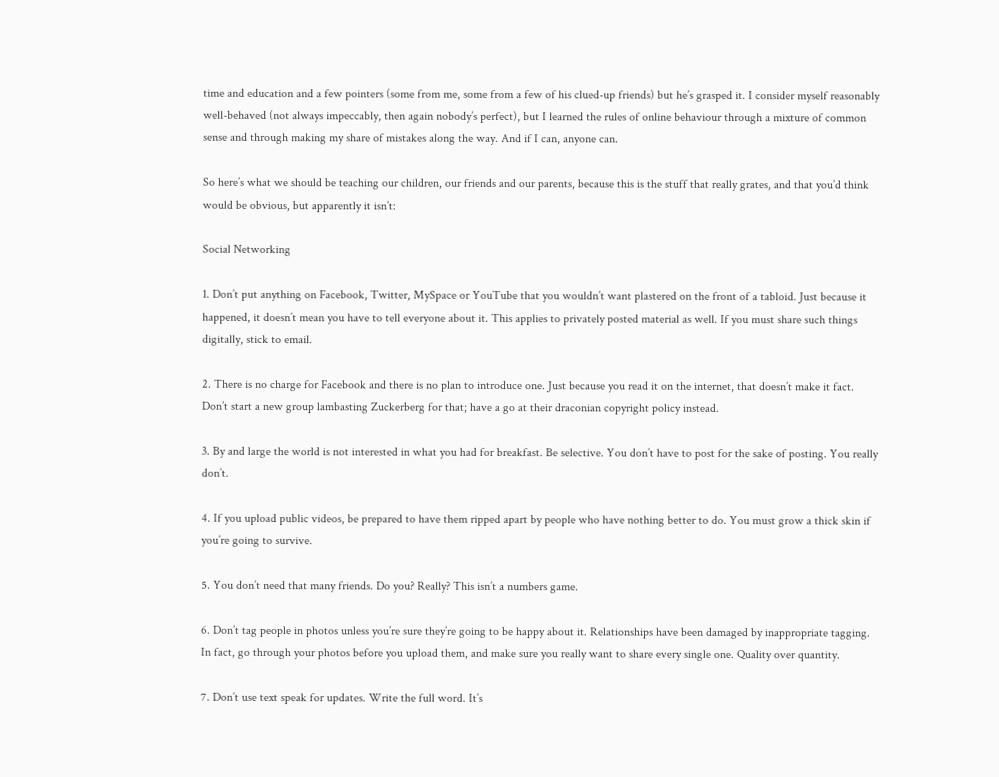time and education and a few pointers (some from me, some from a few of his clued-up friends) but he’s grasped it. I consider myself reasonably well-behaved (not always impeccably, then again nobody’s perfect), but I learned the rules of online behaviour through a mixture of common sense and through making my share of mistakes along the way. And if I can, anyone can.

So here’s what we should be teaching our children, our friends and our parents, because this is the stuff that really grates, and that you’d think would be obvious, but apparently it isn’t:

Social Networking

1. Don’t put anything on Facebook, Twitter, MySpace or YouTube that you wouldn’t want plastered on the front of a tabloid. Just because it happened, it doesn’t mean you have to tell everyone about it. This applies to privately posted material as well. If you must share such things digitally, stick to email.

2. There is no charge for Facebook and there is no plan to introduce one. Just because you read it on the internet, that doesn’t make it fact. Don’t start a new group lambasting Zuckerberg for that; have a go at their draconian copyright policy instead.

3. By and large the world is not interested in what you had for breakfast. Be selective. You don’t have to post for the sake of posting. You really don’t.

4. If you upload public videos, be prepared to have them ripped apart by people who have nothing better to do. You must grow a thick skin if you’re going to survive.

5. You don’t need that many friends. Do you? Really? This isn’t a numbers game.

6. Don’t tag people in photos unless you’re sure they’re going to be happy about it. Relationships have been damaged by inappropriate tagging. In fact, go through your photos before you upload them, and make sure you really want to share every single one. Quality over quantity.

7. Don’t use text speak for updates. Write the full word. It’s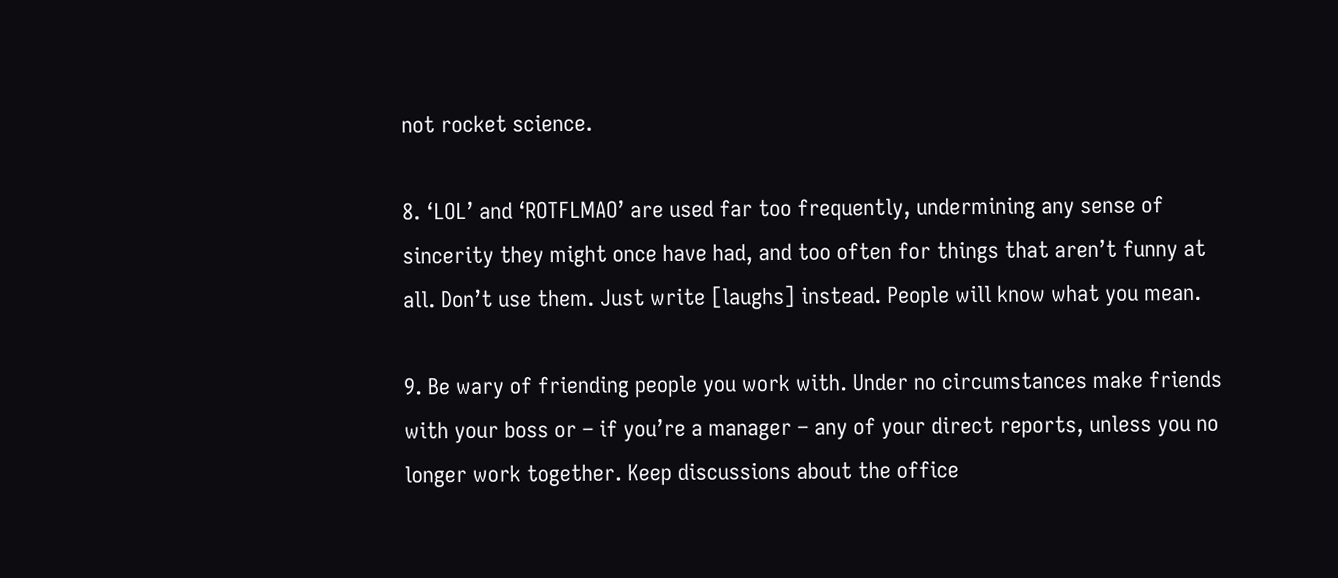not rocket science.

8. ‘LOL’ and ‘ROTFLMAO’ are used far too frequently, undermining any sense of sincerity they might once have had, and too often for things that aren’t funny at all. Don’t use them. Just write [laughs] instead. People will know what you mean.

9. Be wary of friending people you work with. Under no circumstances make friends with your boss or – if you’re a manager – any of your direct reports, unless you no longer work together. Keep discussions about the office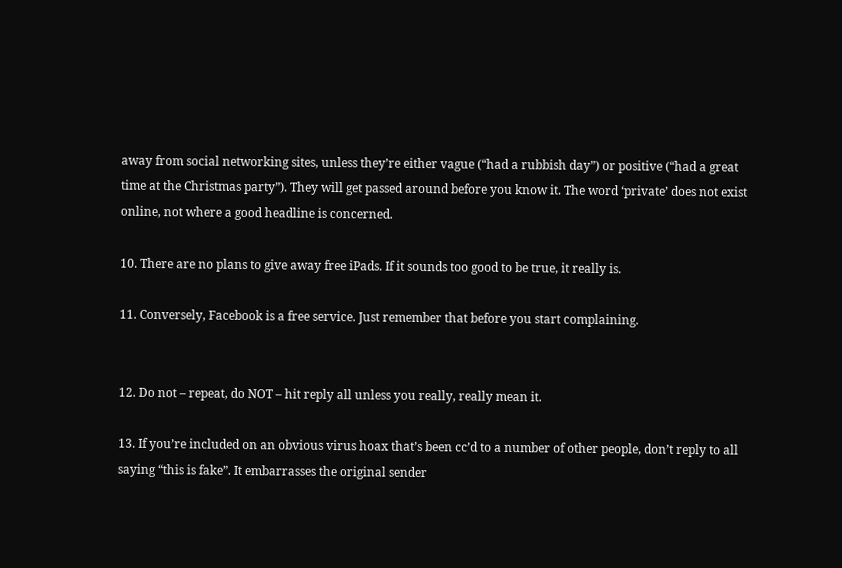away from social networking sites, unless they’re either vague (“had a rubbish day”) or positive (“had a great time at the Christmas party”). They will get passed around before you know it. The word ‘private’ does not exist online, not where a good headline is concerned.

10. There are no plans to give away free iPads. If it sounds too good to be true, it really is.

11. Conversely, Facebook is a free service. Just remember that before you start complaining.


12. Do not – repeat, do NOT – hit reply all unless you really, really mean it.

13. If you’re included on an obvious virus hoax that’s been cc’d to a number of other people, don’t reply to all saying “this is fake”. It embarrasses the original sender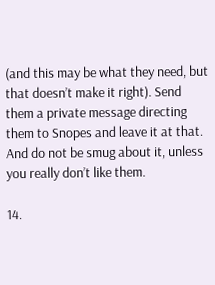(and this may be what they need, but that doesn’t make it right). Send them a private message directing them to Snopes and leave it at that. And do not be smug about it, unless you really don’t like them.

14.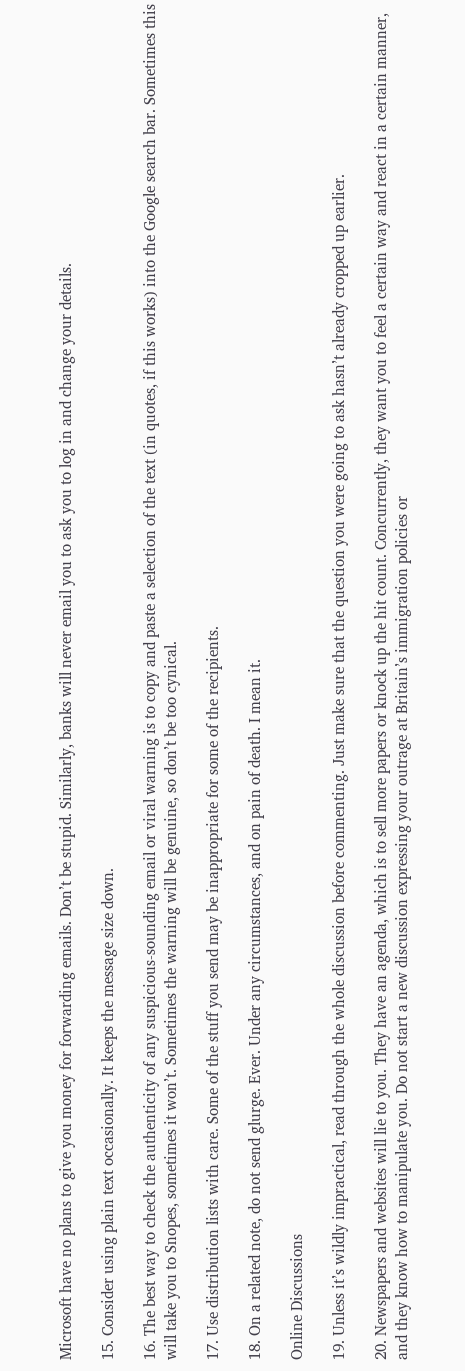Microsoft have no plans to give you money for forwarding emails. Don’t be stupid. Similarly, banks will never email you to ask you to log in and change your details.

15. Consider using plain text occasionally. It keeps the message size down.

16. The best way to check the authenticity of any suspicious-sounding email or viral warning is to copy and paste a selection of the text (in quotes, if this works) into the Google search bar. Sometimes this will take you to Snopes, sometimes it won’t. Sometimes the warning will be genuine, so don’t be too cynical.

17. Use distribution lists with care. Some of the stuff you send may be inappropriate for some of the recipients.

18. On a related note, do not send glurge. Ever. Under any circumstances, and on pain of death. I mean it.

Online Discussions

19. Unless it’s wildly impractical, read through the whole discussion before commenting. Just make sure that the question you were going to ask hasn’t already cropped up earlier.

20. Newspapers and websites will lie to you. They have an agenda, which is to sell more papers or knock up the hit count. Concurrently, they want you to feel a certain way and react in a certain manner, and they know how to manipulate you. Do not start a new discussion expressing your outrage at Britain’s immigration policies or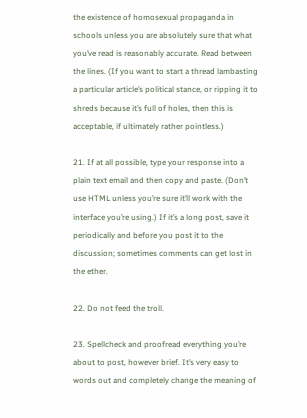the existence of homosexual propaganda in schools unless you are absolutely sure that what you’ve read is reasonably accurate. Read between the lines. (If you want to start a thread lambasting a particular article’s political stance, or ripping it to shreds because it’s full of holes, then this is acceptable, if ultimately rather pointless.)

21. If at all possible, type your response into a plain text email and then copy and paste. (Don’t use HTML unless you’re sure it’ll work with the interface you’re using.) If it’s a long post, save it periodically and before you post it to the discussion; sometimes comments can get lost in the ether.

22. Do not feed the troll.

23. Spellcheck and proofread everything you’re about to post, however brief. It’s very easy to words out and completely change the meaning of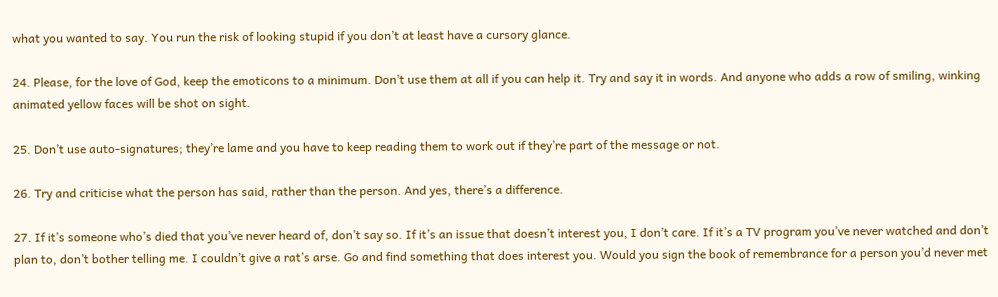what you wanted to say. You run the risk of looking stupid if you don’t at least have a cursory glance.

24. Please, for the love of God, keep the emoticons to a minimum. Don’t use them at all if you can help it. Try and say it in words. And anyone who adds a row of smiling, winking animated yellow faces will be shot on sight.

25. Don’t use auto-signatures; they’re lame and you have to keep reading them to work out if they’re part of the message or not.

26. Try and criticise what the person has said, rather than the person. And yes, there’s a difference.

27. If it’s someone who’s died that you’ve never heard of, don’t say so. If it’s an issue that doesn’t interest you, I don’t care. If it’s a TV program you’ve never watched and don’t plan to, don’t bother telling me. I couldn’t give a rat’s arse. Go and find something that does interest you. Would you sign the book of remembrance for a person you’d never met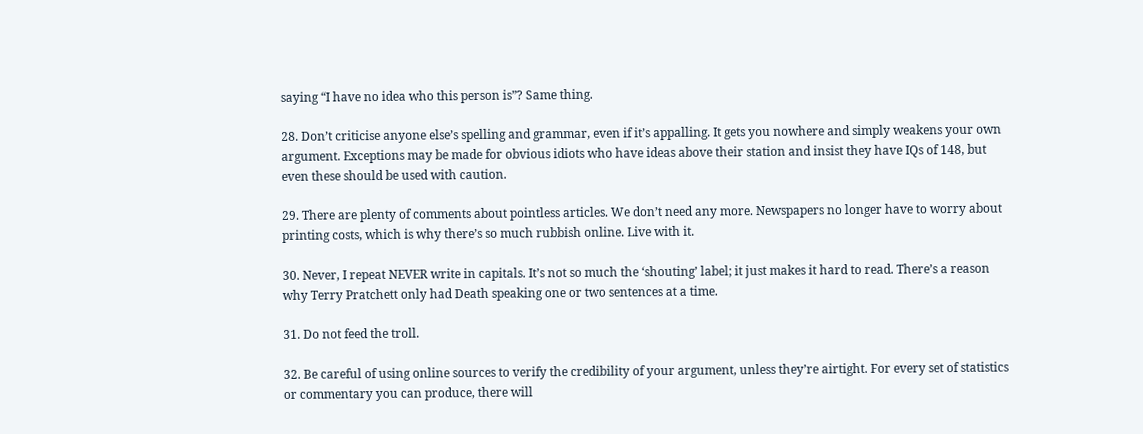saying “I have no idea who this person is”? Same thing.

28. Don’t criticise anyone else’s spelling and grammar, even if it’s appalling. It gets you nowhere and simply weakens your own argument. Exceptions may be made for obvious idiots who have ideas above their station and insist they have IQs of 148, but even these should be used with caution.

29. There are plenty of comments about pointless articles. We don’t need any more. Newspapers no longer have to worry about printing costs, which is why there’s so much rubbish online. Live with it.

30. Never, I repeat NEVER write in capitals. It’s not so much the ‘shouting’ label; it just makes it hard to read. There’s a reason why Terry Pratchett only had Death speaking one or two sentences at a time.

31. Do not feed the troll.

32. Be careful of using online sources to verify the credibility of your argument, unless they’re airtight. For every set of statistics or commentary you can produce, there will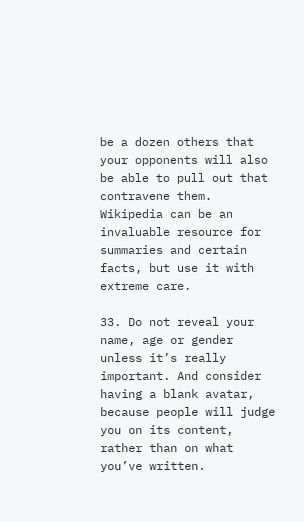be a dozen others that your opponents will also be able to pull out that contravene them. Wikipedia can be an invaluable resource for summaries and certain facts, but use it with extreme care.

33. Do not reveal your name, age or gender unless it’s really important. And consider having a blank avatar, because people will judge you on its content, rather than on what you’ve written.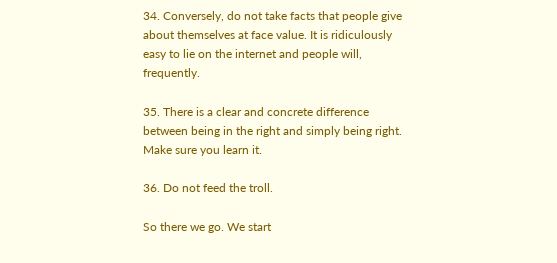34. Conversely, do not take facts that people give about themselves at face value. It is ridiculously easy to lie on the internet and people will, frequently.

35. There is a clear and concrete difference between being in the right and simply being right. Make sure you learn it.

36. Do not feed the troll.

So there we go. We start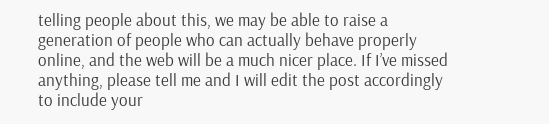telling people about this, we may be able to raise a generation of people who can actually behave properly online, and the web will be a much nicer place. If I’ve missed anything, please tell me and I will edit the post accordingly to include your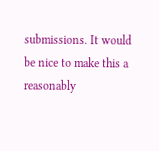submissions. It would be nice to make this a reasonably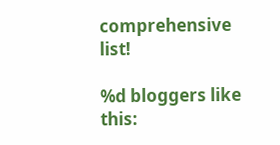comprehensive list!

%d bloggers like this: